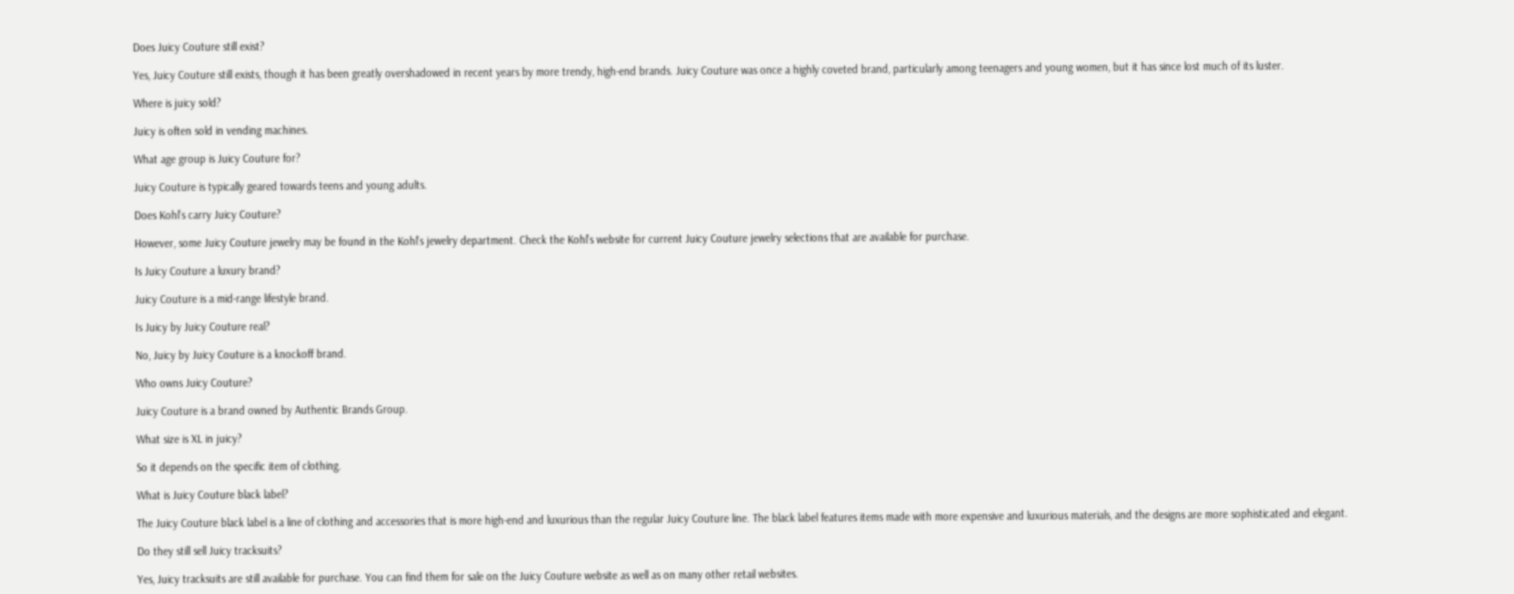Does Juicy Couture still exist?

Yes, Juicy Couture still exists, though it has been greatly overshadowed in recent years by more trendy, high-end brands. Juicy Couture was once a highly coveted brand, particularly among teenagers and young women, but it has since lost much of its luster.

Where is juicy sold?

Juicy is often sold in vending machines.

What age group is Juicy Couture for?

Juicy Couture is typically geared towards teens and young adults.

Does Kohl’s carry Juicy Couture?

However, some Juicy Couture jewelry may be found in the Kohl’s jewelry department. Check the Kohl’s website for current Juicy Couture jewelry selections that are available for purchase.

Is Juicy Couture a luxury brand?

Juicy Couture is a mid-range lifestyle brand.

Is Juicy by Juicy Couture real?

No, Juicy by Juicy Couture is a knockoff brand.

Who owns Juicy Couture?

Juicy Couture is a brand owned by Authentic Brands Group.

What size is XL in juicy?

So it depends on the specific item of clothing.

What is Juicy Couture black label?

The Juicy Couture black label is a line of clothing and accessories that is more high-end and luxurious than the regular Juicy Couture line. The black label features items made with more expensive and luxurious materials, and the designs are more sophisticated and elegant.

Do they still sell Juicy tracksuits?

Yes, Juicy tracksuits are still available for purchase. You can find them for sale on the Juicy Couture website as well as on many other retail websites.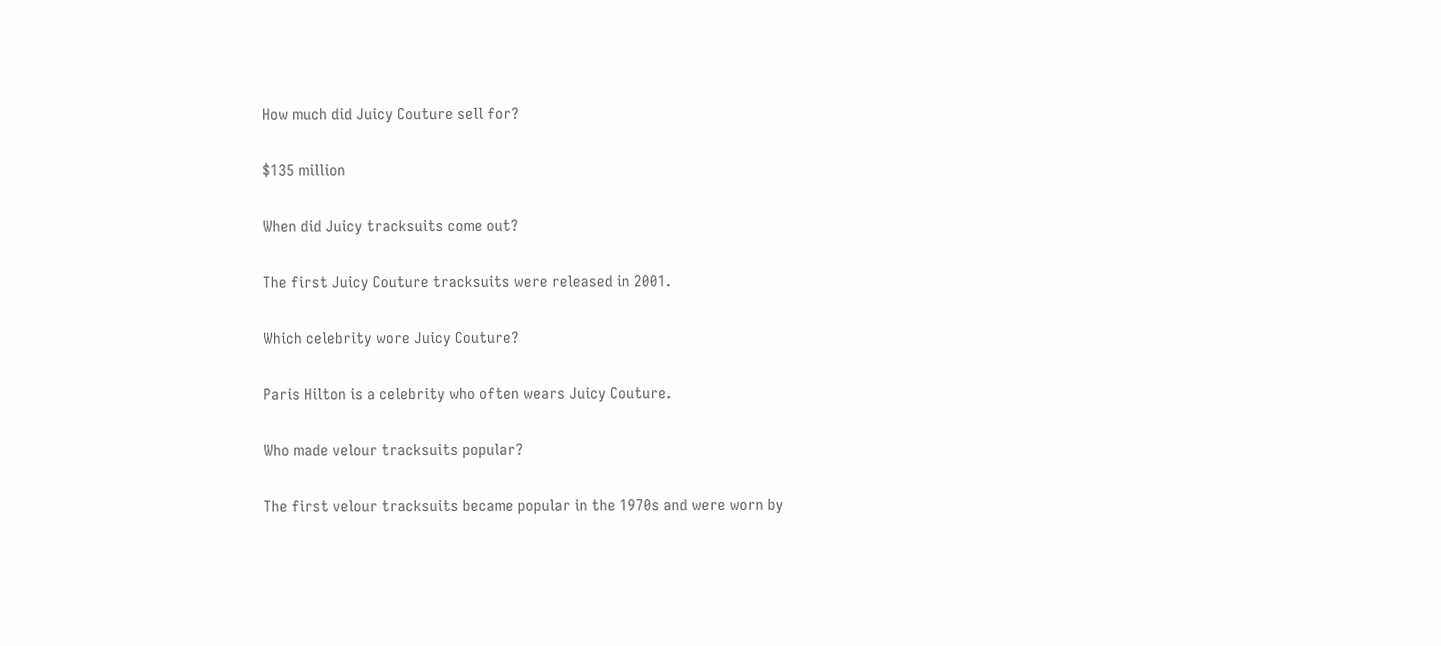How much did Juicy Couture sell for?

$135 million

When did Juicy tracksuits come out?

The first Juicy Couture tracksuits were released in 2001.

Which celebrity wore Juicy Couture?

Paris Hilton is a celebrity who often wears Juicy Couture.

Who made velour tracksuits popular?

The first velour tracksuits became popular in the 1970s and were worn by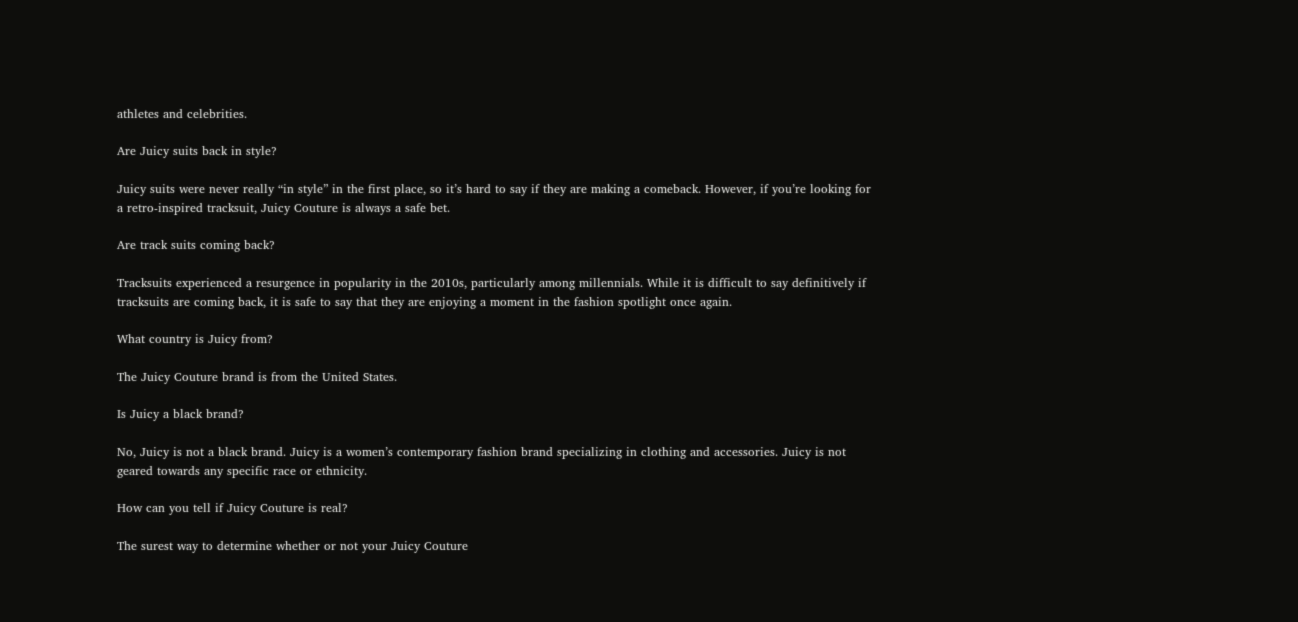athletes and celebrities.

Are Juicy suits back in style?

Juicy suits were never really “in style” in the first place, so it’s hard to say if they are making a comeback. However, if you’re looking for a retro-inspired tracksuit, Juicy Couture is always a safe bet.

Are track suits coming back?

Tracksuits experienced a resurgence in popularity in the 2010s, particularly among millennials. While it is difficult to say definitively if tracksuits are coming back, it is safe to say that they are enjoying a moment in the fashion spotlight once again.

What country is Juicy from?

The Juicy Couture brand is from the United States.

Is Juicy a black brand?

No, Juicy is not a black brand. Juicy is a women’s contemporary fashion brand specializing in clothing and accessories. Juicy is not geared towards any specific race or ethnicity.

How can you tell if Juicy Couture is real?

The surest way to determine whether or not your Juicy Couture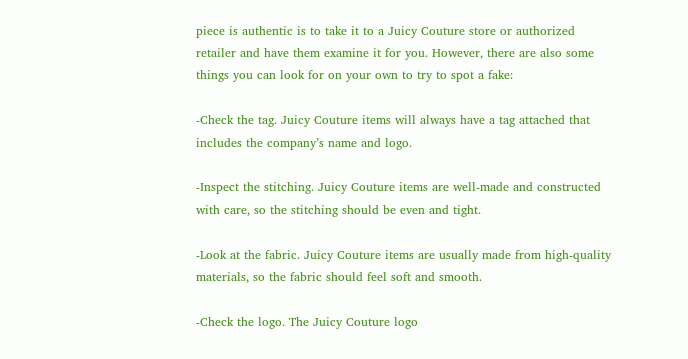piece is authentic is to take it to a Juicy Couture store or authorized retailer and have them examine it for you. However, there are also some things you can look for on your own to try to spot a fake:

-Check the tag. Juicy Couture items will always have a tag attached that includes the company’s name and logo.

-Inspect the stitching. Juicy Couture items are well-made and constructed with care, so the stitching should be even and tight.

-Look at the fabric. Juicy Couture items are usually made from high-quality materials, so the fabric should feel soft and smooth.

-Check the logo. The Juicy Couture logo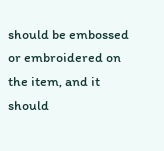should be embossed or embroidered on the item, and it should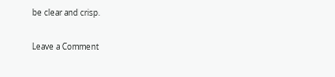be clear and crisp.

Leave a Comment